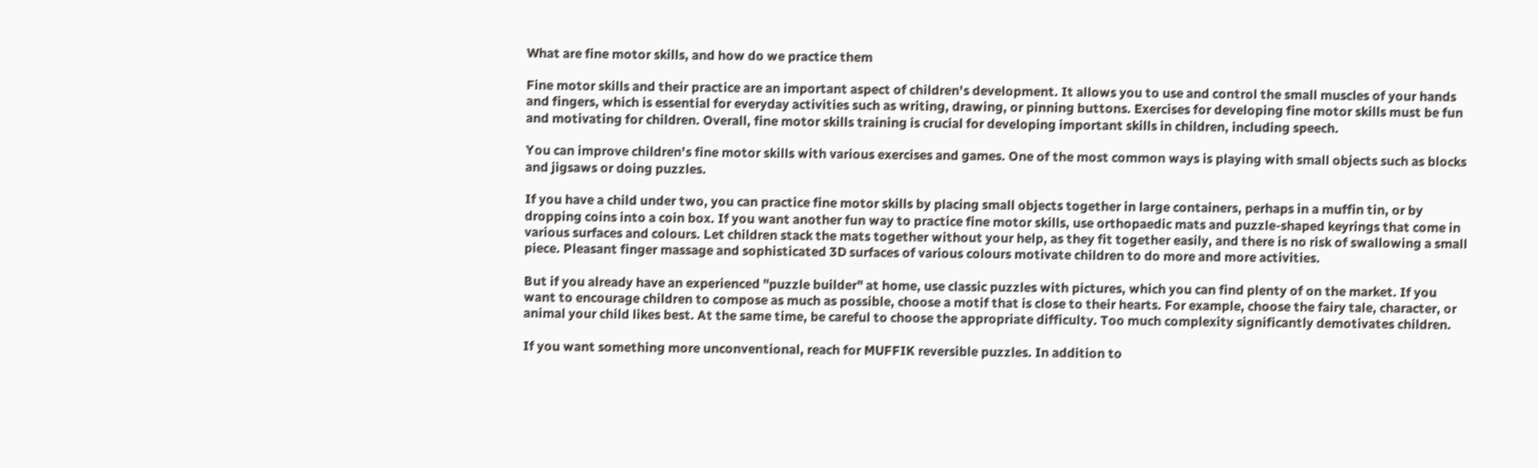What are fine motor skills, and how do we practice them

Fine motor skills and their practice are an important aspect of children's development. It allows you to use and control the small muscles of your hands and fingers, which is essential for everyday activities such as writing, drawing, or pinning buttons. Exercises for developing fine motor skills must be fun and motivating for children. Overall, fine motor skills training is crucial for developing important skills in children, including speech.

You can improve children's fine motor skills with various exercises and games. One of the most common ways is playing with small objects such as blocks and jigsaws or doing puzzles.

If you have a child under two, you can practice fine motor skills by placing small objects together in large containers, perhaps in a muffin tin, or by dropping coins into a coin box. If you want another fun way to practice fine motor skills, use orthopaedic mats and puzzle-shaped keyrings that come in various surfaces and colours. Let children stack the mats together without your help, as they fit together easily, and there is no risk of swallowing a small piece. Pleasant finger massage and sophisticated 3D surfaces of various colours motivate children to do more and more activities.

But if you already have an experienced "puzzle builder" at home, use classic puzzles with pictures, which you can find plenty of on the market. If you want to encourage children to compose as much as possible, choose a motif that is close to their hearts. For example, choose the fairy tale, character, or animal your child likes best. At the same time, be careful to choose the appropriate difficulty. Too much complexity significantly demotivates children.

If you want something more unconventional, reach for MUFFIK reversible puzzles. In addition to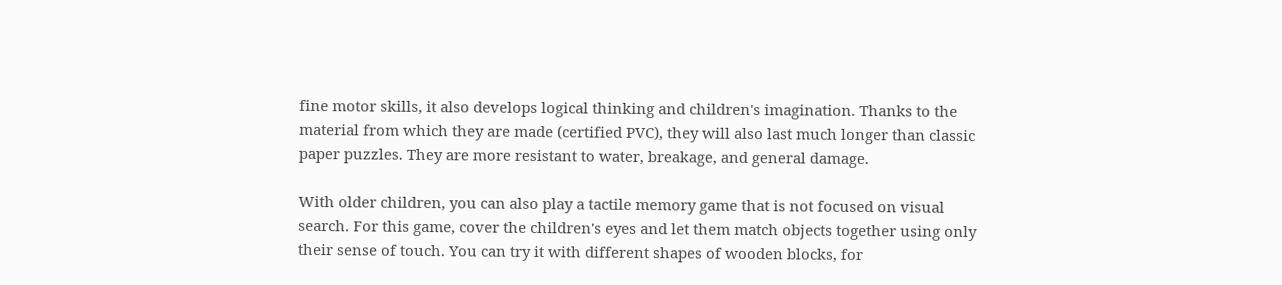fine motor skills, it also develops logical thinking and children's imagination. Thanks to the material from which they are made (certified PVC), they will also last much longer than classic paper puzzles. They are more resistant to water, breakage, and general damage.

With older children, you can also play a tactile memory game that is not focused on visual search. For this game, cover the children's eyes and let them match objects together using only their sense of touch. You can try it with different shapes of wooden blocks, for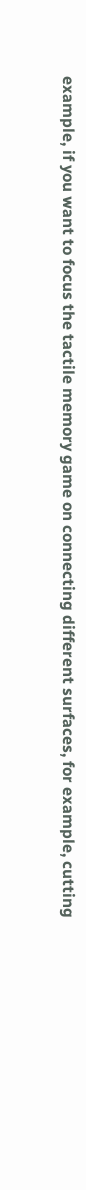example, if you want to focus the tactile memory game on connecting different surfaces, for example, cutting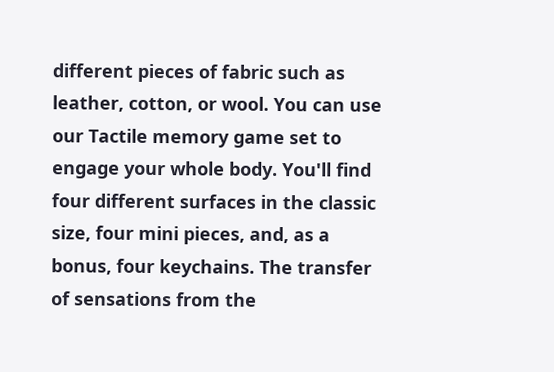different pieces of fabric such as leather, cotton, or wool. You can use our Tactile memory game set to engage your whole body. You'll find four different surfaces in the classic size, four mini pieces, and, as a bonus, four keychains. The transfer of sensations from the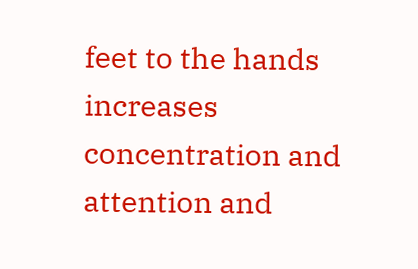feet to the hands increases concentration and attention and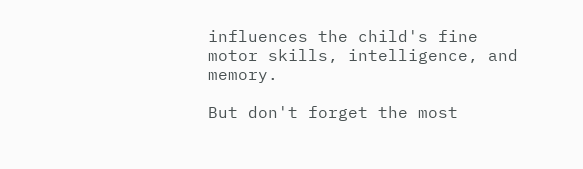influences the child's fine motor skills, intelligence, and memory.

But don't forget the most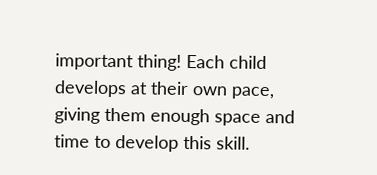important thing! Each child develops at their own pace, giving them enough space and time to develop this skill.